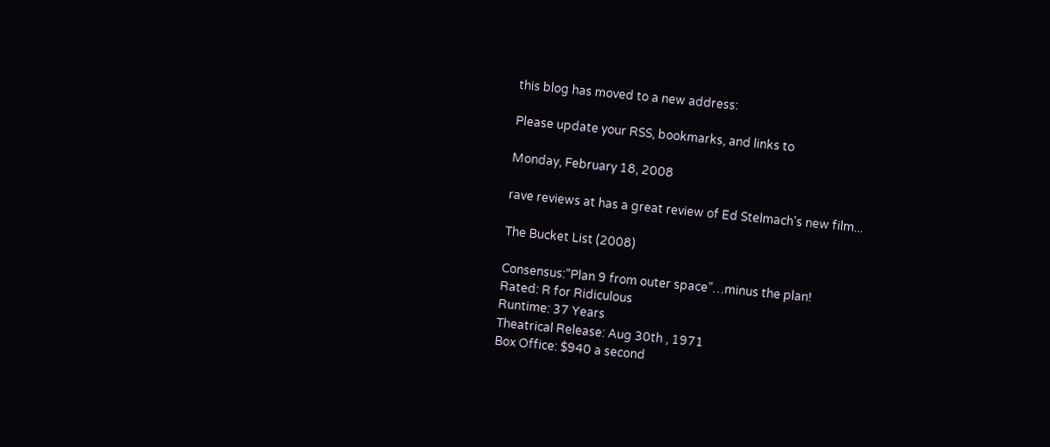this blog has moved to a new address:

Please update your RSS, bookmarks, and links to

Monday, February 18, 2008

rave reviews at has a great review of Ed Stelmach's new film...

The Bucket List (2008)

Consensus:“Plan 9 from outer space”…minus the plan!
Rated: R for Ridiculous
Runtime: 37 Years
Theatrical Release: Aug 30th , 1971
Box Office: $940 a second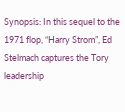Synopsis: In this sequel to the 1971 flop, “Harry Strom”, Ed Stelmach captures the Tory leadership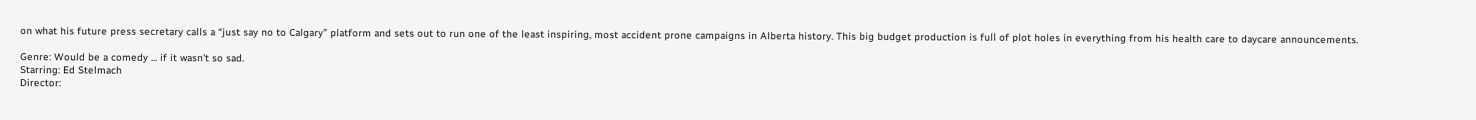on what his future press secretary calls a “just say no to Calgary” platform and sets out to run one of the least inspiring, most accident prone campaigns in Alberta history. This big budget production is full of plot holes in everything from his health care to daycare announcements.

Genre: Would be a comedy ... if it wasn't so sad.
Starring: Ed Stelmach
Director: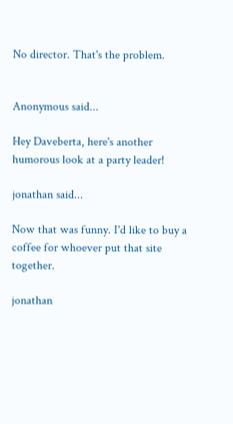No director. That's the problem.


Anonymous said...

Hey Daveberta, here's another humorous look at a party leader!

jonathan said...

Now that was funny. I'd like to buy a coffee for whoever put that site together.

jonathan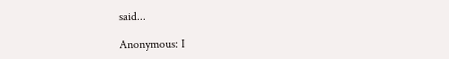said...

Anonymous: I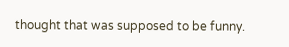thought that was supposed to be funny.